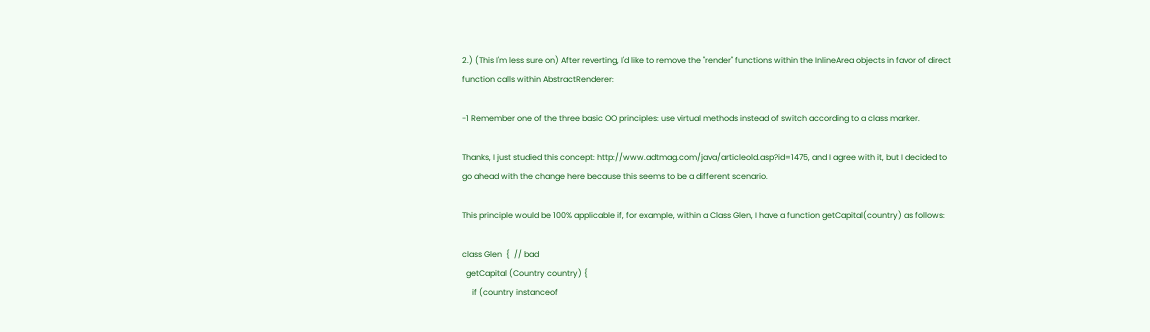2.) (This I'm less sure on) After reverting, I'd like to remove the "render" functions within the InlineArea objects in favor of direct function calls within AbstractRenderer:

-1 Remember one of the three basic OO principles: use virtual methods instead of switch according to a class marker.

Thanks, I just studied this concept: http://www.adtmag.com/java/articleold.asp?id=1475, and I agree with it, but I decided to go ahead with the change here because this seems to be a different scenario.

This principle would be 100% applicable if, for example, within a Class Glen, I have a function getCapital(country) as follows:

class Glen  {  // bad
  getCapital (Country country) {
     if (country instanceof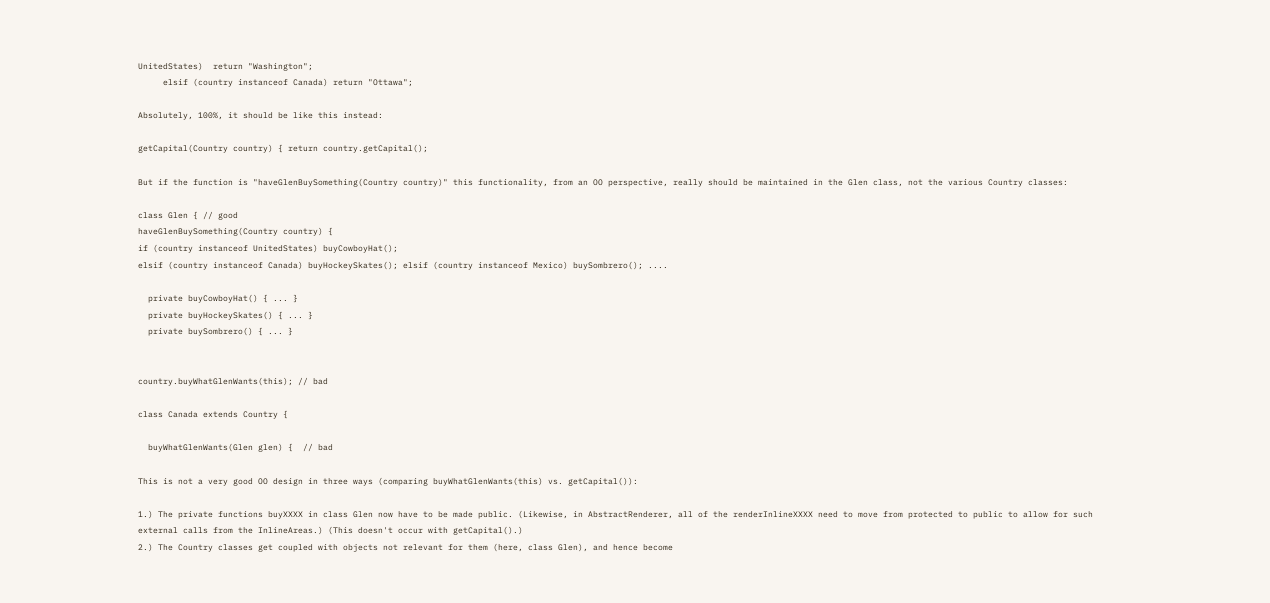UnitedStates)  return "Washington";
     elsif (country instanceof Canada) return "Ottawa";

Absolutely, 100%, it should be like this instead:

getCapital(Country country) { return country.getCapital();

But if the function is "haveGlenBuySomething(Country country)" this functionality, from an OO perspective, really should be maintained in the Glen class, not the various Country classes:

class Glen { // good
haveGlenBuySomething(Country country) {
if (country instanceof UnitedStates) buyCowboyHat();
elsif (country instanceof Canada) buyHockeySkates(); elsif (country instanceof Mexico) buySombrero(); ....

  private buyCowboyHat() { ... }
  private buyHockeySkates() { ... }
  private buySombrero() { ... }


country.buyWhatGlenWants(this); // bad

class Canada extends Country {

  buyWhatGlenWants(Glen glen) {  // bad

This is not a very good OO design in three ways (comparing buyWhatGlenWants(this) vs. getCapital()):

1.) The private functions buyXXXX in class Glen now have to be made public. (Likewise, in AbstractRenderer, all of the renderInlineXXXX need to move from protected to public to allow for such external calls from the InlineAreas.) (This doesn't occur with getCapital().)
2.) The Country classes get coupled with objects not relevant for them (here, class Glen), and hence become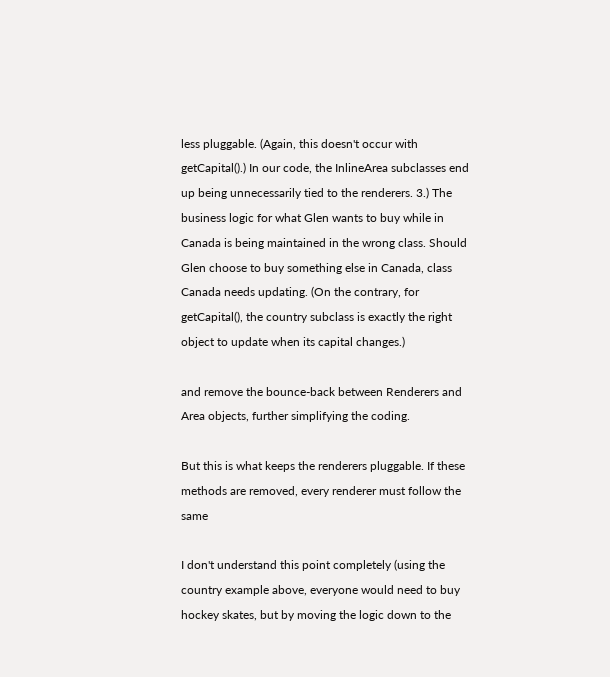less pluggable. (Again, this doesn't occur with getCapital().) In our code, the InlineArea subclasses end up being unnecessarily tied to the renderers. 3.) The business logic for what Glen wants to buy while in Canada is being maintained in the wrong class. Should Glen choose to buy something else in Canada, class Canada needs updating. (On the contrary, for getCapital(), the country subclass is exactly the right object to update when its capital changes.)

and remove the bounce-back between Renderers and Area objects, further simplifying the coding.

But this is what keeps the renderers pluggable. If these
methods are removed, every renderer must follow the same

I don't understand this point completely (using the country example above, everyone would need to buy hockey skates, but by moving the logic down to the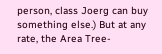person, class Joerg can buy something else.) But at any rate, the Area Tree-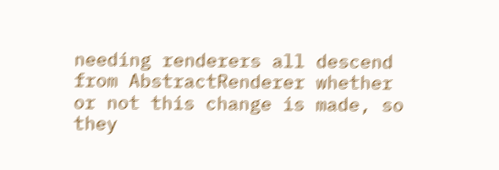needing renderers all descend from AbstractRenderer whether or not this change is made, so they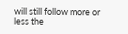will still follow more or less the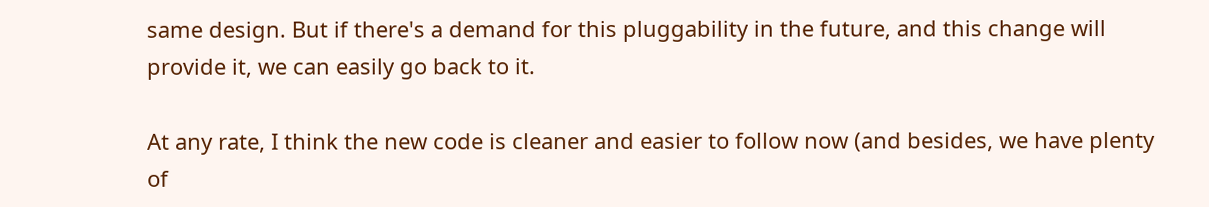same design. But if there's a demand for this pluggability in the future, and this change will provide it, we can easily go back to it.

At any rate, I think the new code is cleaner and easier to follow now (and besides, we have plenty of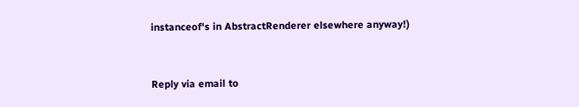instanceof's in AbstractRenderer elsewhere anyway!)


Reply via email to